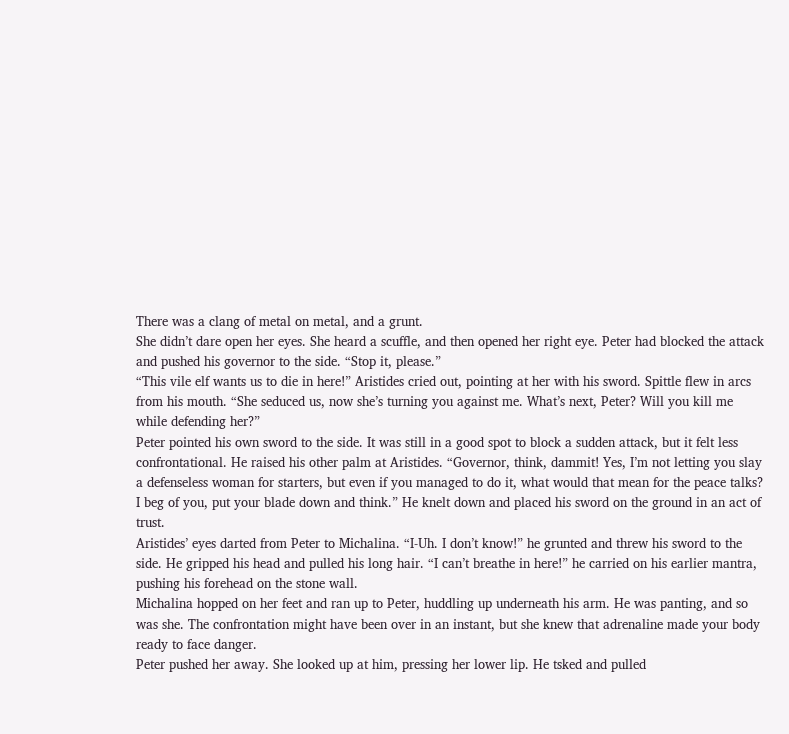There was a clang of metal on metal, and a grunt.
She didn’t dare open her eyes. She heard a scuffle, and then opened her right eye. Peter had blocked the attack and pushed his governor to the side. “Stop it, please.”
“This vile elf wants us to die in here!” Aristides cried out, pointing at her with his sword. Spittle flew in arcs from his mouth. “She seduced us, now she’s turning you against me. What’s next, Peter? Will you kill me while defending her?”
Peter pointed his own sword to the side. It was still in a good spot to block a sudden attack, but it felt less confrontational. He raised his other palm at Aristides. “Governor, think, dammit! Yes, I’m not letting you slay a defenseless woman for starters, but even if you managed to do it, what would that mean for the peace talks? I beg of you, put your blade down and think.” He knelt down and placed his sword on the ground in an act of trust.
Aristides’ eyes darted from Peter to Michalina. “I-Uh. I don’t know!” he grunted and threw his sword to the side. He gripped his head and pulled his long hair. “I can’t breathe in here!” he carried on his earlier mantra, pushing his forehead on the stone wall.
Michalina hopped on her feet and ran up to Peter, huddling up underneath his arm. He was panting, and so was she. The confrontation might have been over in an instant, but she knew that adrenaline made your body ready to face danger.
Peter pushed her away. She looked up at him, pressing her lower lip. He tsked and pulled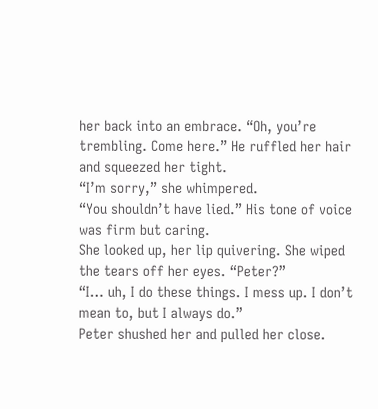her back into an embrace. “Oh, you’re trembling. Come here.” He ruffled her hair and squeezed her tight.
“I’m sorry,” she whimpered.
“You shouldn’t have lied.” His tone of voice was firm but caring.
She looked up, her lip quivering. She wiped the tears off her eyes. “Peter?”
“I… uh, I do these things. I mess up. I don’t mean to, but I always do.”
Peter shushed her and pulled her close.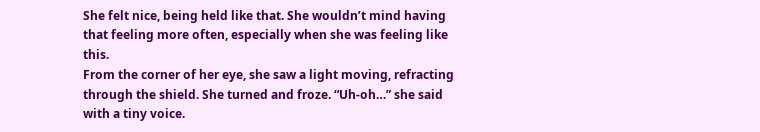She felt nice, being held like that. She wouldn’t mind having that feeling more often, especially when she was feeling like this.
From the corner of her eye, she saw a light moving, refracting through the shield. She turned and froze. “Uh-oh…” she said with a tiny voice.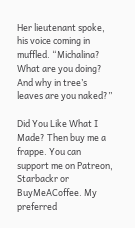Her lieutenant spoke, his voice coming in muffled. “Michalina? What are you doing? And why in tree’s leaves are you naked?”

Did You Like What I Made? Then buy me a frappe. You can support me on Patreon, Starbackr or BuyMeACoffee. My preferred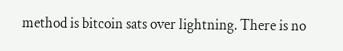method is bitcoin sats over lightning. There is no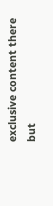exclusive content there but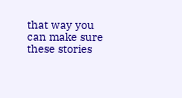that way you can make sure these stories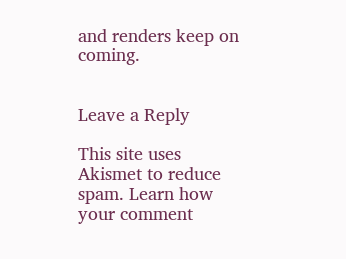and renders keep on coming.


Leave a Reply

This site uses Akismet to reduce spam. Learn how your comment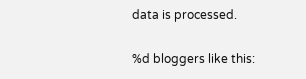data is processed.

%d bloggers like this: